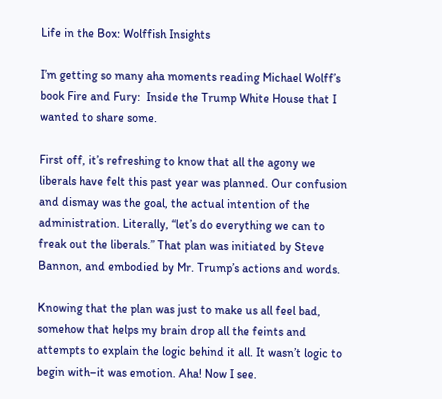Life in the Box: Wolffish Insights

I’m getting so many aha moments reading Michael Wolff’s book Fire and Fury:  Inside the Trump White House that I wanted to share some.

First off, it’s refreshing to know that all the agony we liberals have felt this past year was planned. Our confusion and dismay was the goal, the actual intention of the administration. Literally, “let’s do everything we can to freak out the liberals.” That plan was initiated by Steve Bannon, and embodied by Mr. Trump’s actions and words.

Knowing that the plan was just to make us all feel bad, somehow that helps my brain drop all the feints and attempts to explain the logic behind it all. It wasn’t logic to begin with–it was emotion. Aha! Now I see.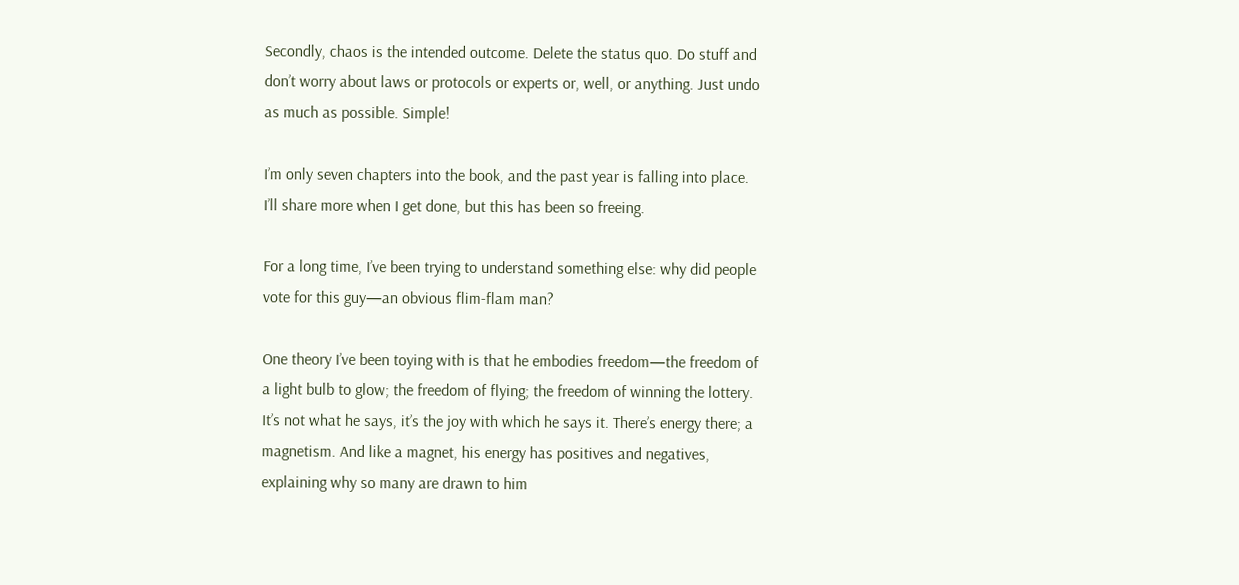Secondly, chaos is the intended outcome. Delete the status quo. Do stuff and don’t worry about laws or protocols or experts or, well, or anything. Just undo as much as possible. Simple!

I’m only seven chapters into the book, and the past year is falling into place. I’ll share more when I get done, but this has been so freeing.

For a long time, I’ve been trying to understand something else: why did people vote for this guy—an obvious flim-flam man?

One theory I’ve been toying with is that he embodies freedom—the freedom of a light bulb to glow; the freedom of flying; the freedom of winning the lottery. It’s not what he says, it’s the joy with which he says it. There’s energy there; a magnetism. And like a magnet, his energy has positives and negatives, explaining why so many are drawn to him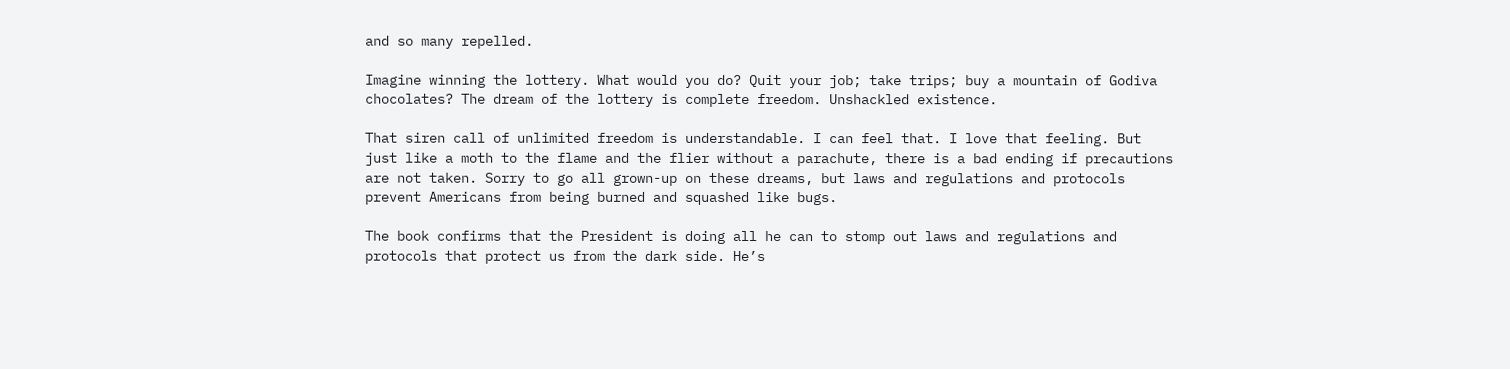and so many repelled.

Imagine winning the lottery. What would you do? Quit your job; take trips; buy a mountain of Godiva chocolates? The dream of the lottery is complete freedom. Unshackled existence.

That siren call of unlimited freedom is understandable. I can feel that. I love that feeling. But just like a moth to the flame and the flier without a parachute, there is a bad ending if precautions are not taken. Sorry to go all grown-up on these dreams, but laws and regulations and protocols prevent Americans from being burned and squashed like bugs.

The book confirms that the President is doing all he can to stomp out laws and regulations and protocols that protect us from the dark side. He’s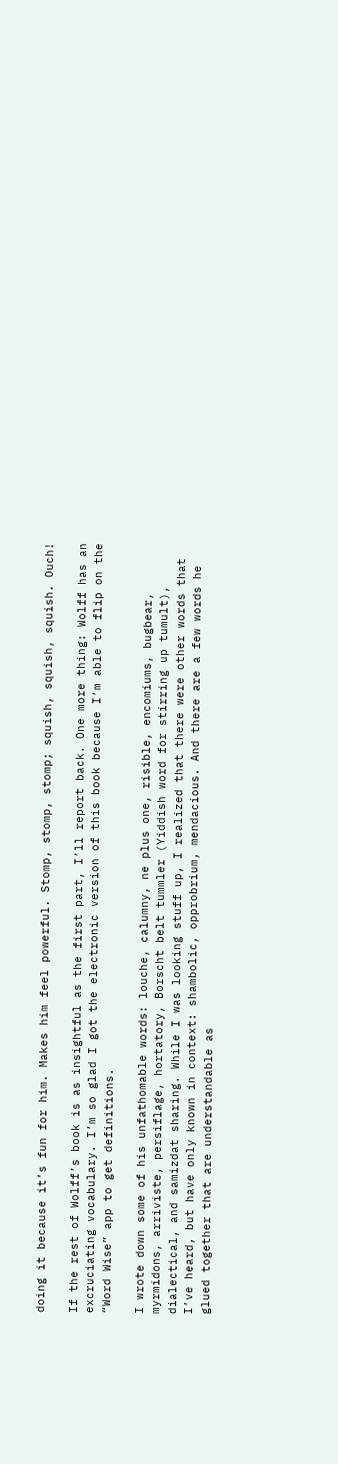doing it because it’s fun for him. Makes him feel powerful. Stomp, stomp, stomp; squish, squish, squish. Ouch!

If the rest of Wolff’s book is as insightful as the first part, I’ll report back. One more thing: Wolff has an excruciating vocabulary. I’m so glad I got the electronic version of this book because I’m able to flip on the “Word Wise” app to get definitions.

I wrote down some of his unfathomable words: louche, calumny, ne plus one, risible, encomiums, bugbear, myrmidons, arriviste, persiflage, hortatory, Borscht belt tummler (Yiddish word for stirring up tumult), dialectical, and samizdat sharing. While I was looking stuff up, I realized that there were other words that I’ve heard, but have only known in context: shambolic, opprobrium, mendacious. And there are a few words he glued together that are understandable as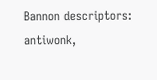Bannon descriptors: antiwonk,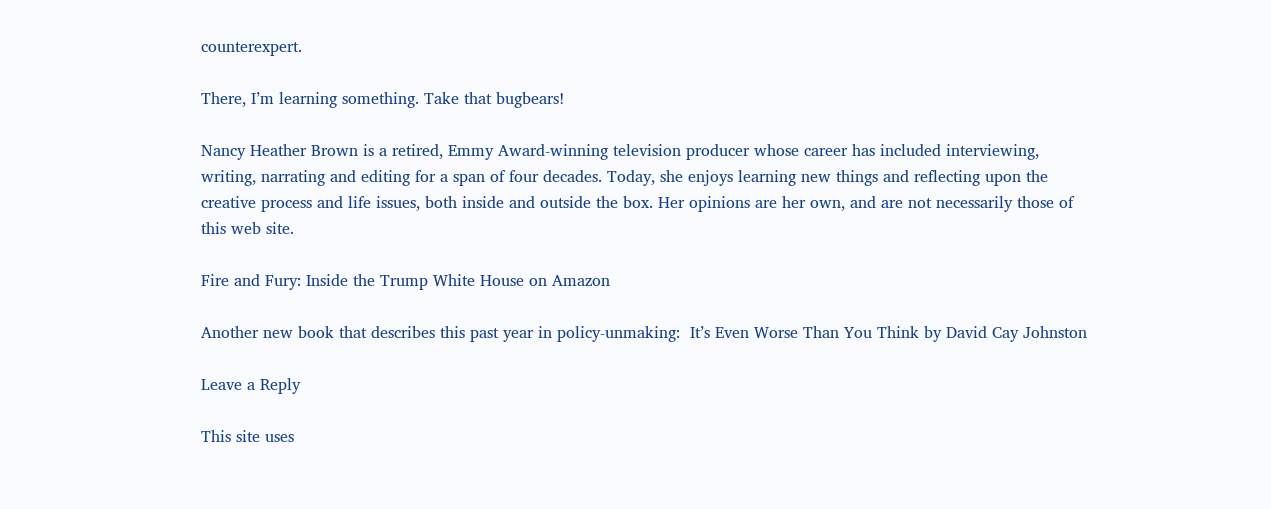counterexpert.

There, I’m learning something. Take that bugbears!

Nancy Heather Brown is a retired, Emmy Award-winning television producer whose career has included interviewing, writing, narrating and editing for a span of four decades. Today, she enjoys learning new things and reflecting upon the creative process and life issues, both inside and outside the box. Her opinions are her own, and are not necessarily those of this web site.

Fire and Fury: Inside the Trump White House on Amazon

Another new book that describes this past year in policy-unmaking:  It’s Even Worse Than You Think by David Cay Johnston

Leave a Reply

This site uses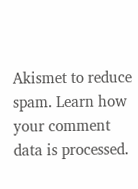Akismet to reduce spam. Learn how your comment data is processed.